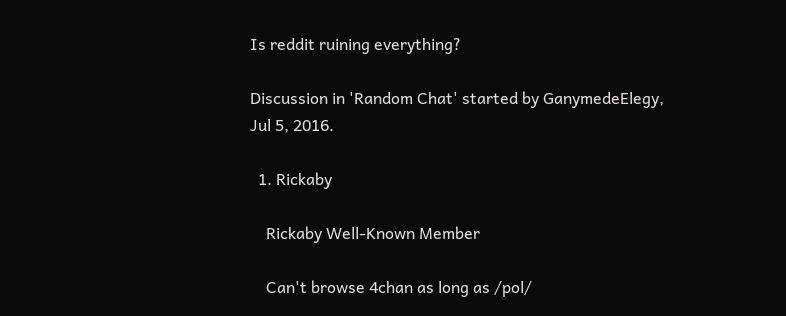Is reddit ruining everything?

Discussion in 'Random Chat' started by GanymedeElegy, Jul 5, 2016.

  1. Rickaby

    Rickaby Well-Known Member

    Can't browse 4chan as long as /pol/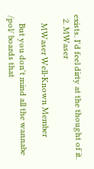exists. I'd feel dirty at the thought of it.
  2. MWaser

    MWaser Well-Known Member

    But you don't mind all the wannabe /pol/ boards that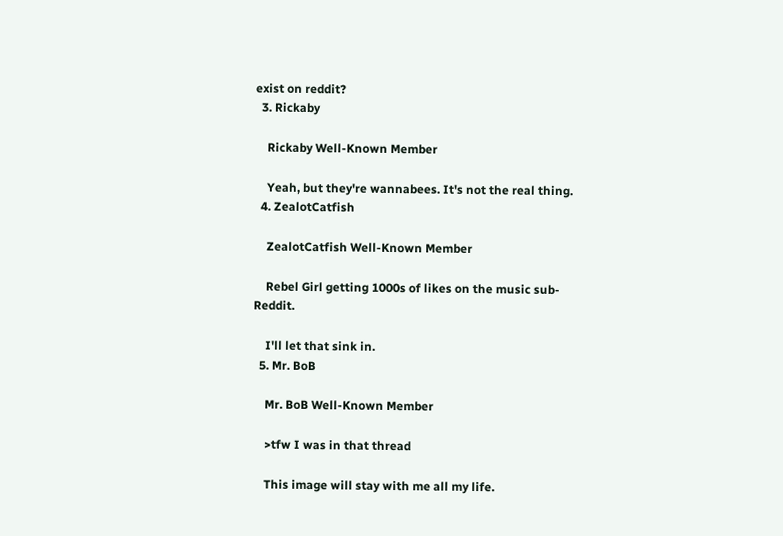exist on reddit?
  3. Rickaby

    Rickaby Well-Known Member

    Yeah, but they're wannabees. It's not the real thing.
  4. ZealotCatfish

    ZealotCatfish Well-Known Member

    Rebel Girl getting 1000s of likes on the music sub-Reddit.

    I'll let that sink in.
  5. Mr. BoB

    Mr. BoB Well-Known Member

    >tfw I was in that thread

    This image will stay with me all my life.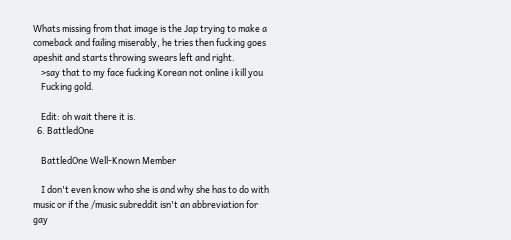Whats missing from that image is the Jap trying to make a comeback and failing miserably, he tries then fucking goes apeshit and starts throwing swears left and right.
    >say that to my face fucking Korean not online i kill you
    Fucking gold.

    Edit: oh wait there it is.
  6. BattledOne

    BattledOne Well-Known Member

    I don't even know who she is and why she has to do with music or if the /music subreddit isn't an abbreviation for gay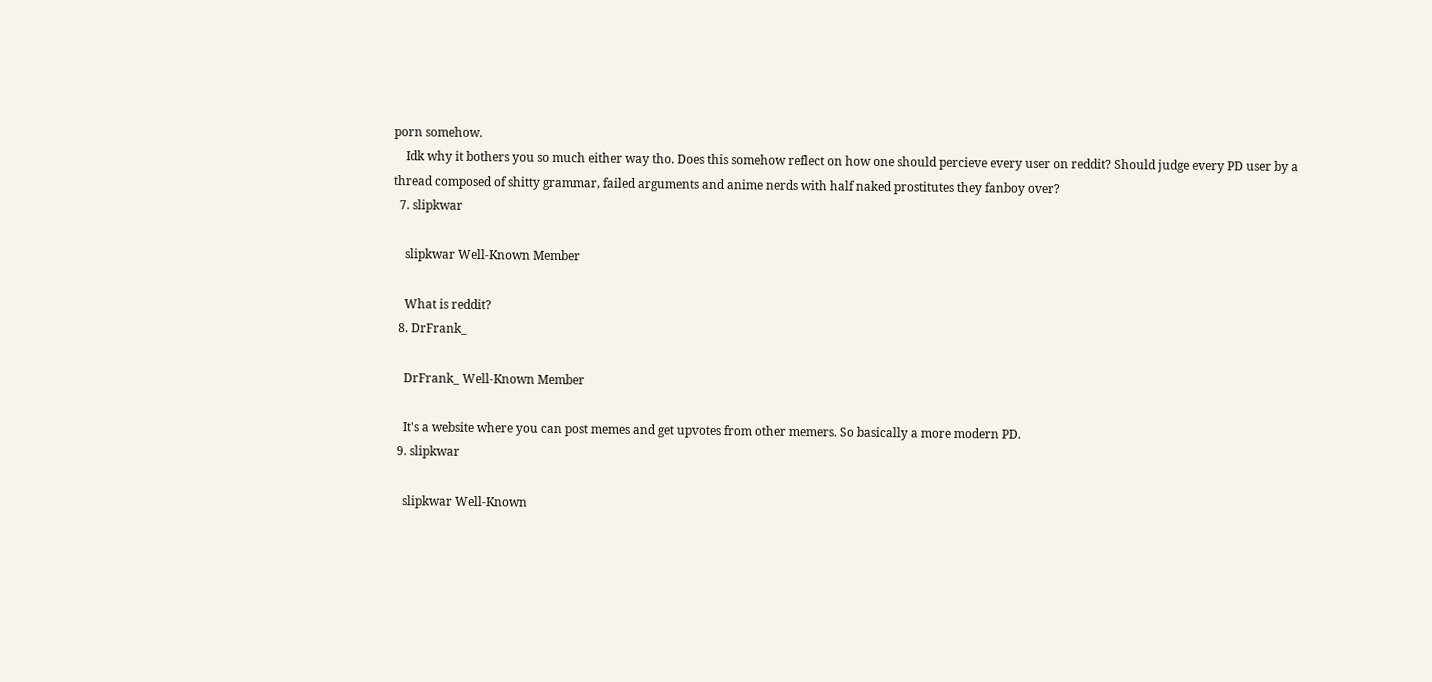porn somehow.
    Idk why it bothers you so much either way tho. Does this somehow reflect on how one should percieve every user on reddit? Should judge every PD user by a thread composed of shitty grammar, failed arguments and anime nerds with half naked prostitutes they fanboy over?
  7. slipkwar

    slipkwar Well-Known Member

    What is reddit?
  8. DrFrank_

    DrFrank_ Well-Known Member

    It's a website where you can post memes and get upvotes from other memers. So basically a more modern PD.
  9. slipkwar

    slipkwar Well-Known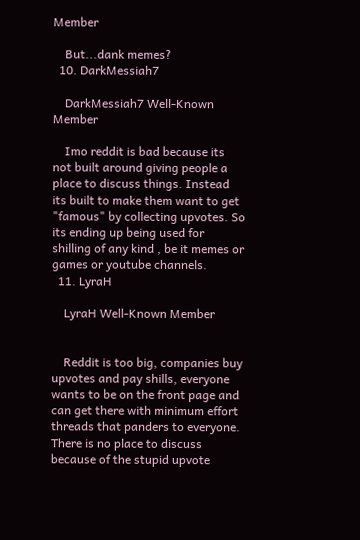Member

    But...dank memes?
  10. DarkMessiah7

    DarkMessiah7 Well-Known Member

    Imo reddit is bad because its not built around giving people a place to discuss things. Instead its built to make them want to get "famous" by collecting upvotes. So its ending up being used for shilling of any kind , be it memes or games or youtube channels.
  11. LyraH

    LyraH Well-Known Member


    Reddit is too big, companies buy upvotes and pay shills, everyone wants to be on the front page and can get there with minimum effort threads that panders to everyone. There is no place to discuss because of the stupid upvote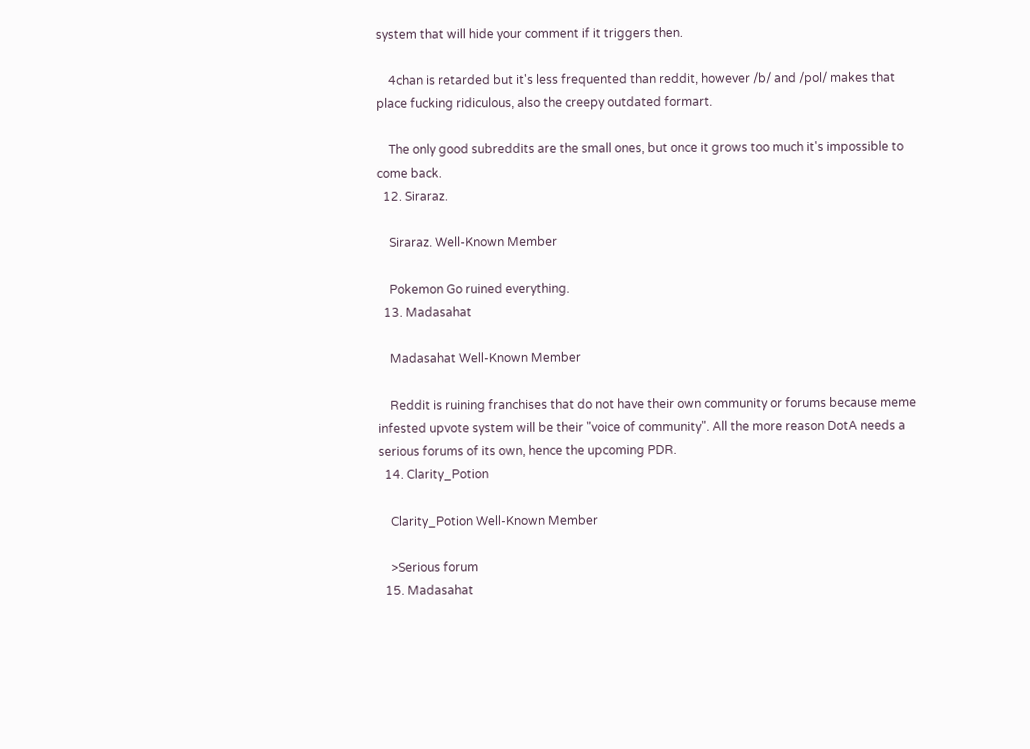system that will hide your comment if it triggers then.

    4chan is retarded but it's less frequented than reddit, however /b/ and /pol/ makes that place fucking ridiculous, also the creepy outdated formart.

    The only good subreddits are the small ones, but once it grows too much it's impossible to come back.
  12. Siraraz.

    Siraraz. Well-Known Member

    Pokemon Go ruined everything.
  13. Madasahat

    Madasahat Well-Known Member

    Reddit is ruining franchises that do not have their own community or forums because meme infested upvote system will be their "voice of community". All the more reason DotA needs a serious forums of its own, hence the upcoming PDR.
  14. Clarity_Potion

    Clarity_Potion Well-Known Member

    >Serious forum
  15. Madasahat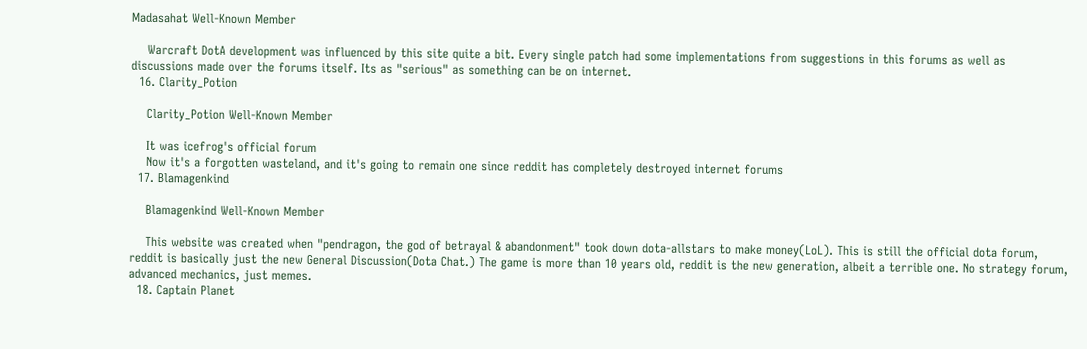Madasahat Well-Known Member

    Warcraft DotA development was influenced by this site quite a bit. Every single patch had some implementations from suggestions in this forums as well as discussions made over the forums itself. Its as "serious" as something can be on internet.
  16. Clarity_Potion

    Clarity_Potion Well-Known Member

    It was icefrog's official forum
    Now it's a forgotten wasteland, and it's going to remain one since reddit has completely destroyed internet forums
  17. Blamagenkind

    Blamagenkind Well-Known Member

    This website was created when "pendragon, the god of betrayal & abandonment" took down dota-allstars to make money(LoL). This is still the official dota forum, reddit is basically just the new General Discussion(Dota Chat.) The game is more than 10 years old, reddit is the new generation, albeit a terrible one. No strategy forum, advanced mechanics, just memes.
  18. Captain Planet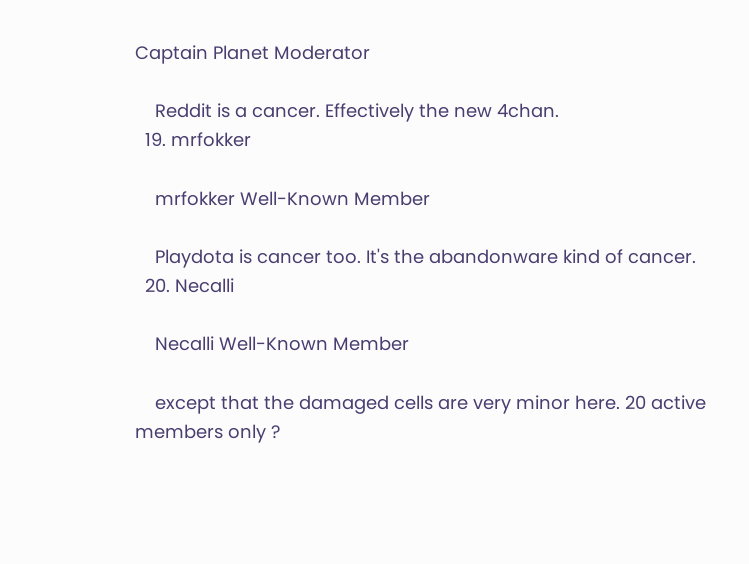Captain Planet Moderator

    Reddit is a cancer. Effectively the new 4chan.
  19. mrfokker

    mrfokker Well-Known Member

    Playdota is cancer too. It's the abandonware kind of cancer.
  20. Necalli

    Necalli Well-Known Member

    except that the damaged cells are very minor here. 20 active members only ?